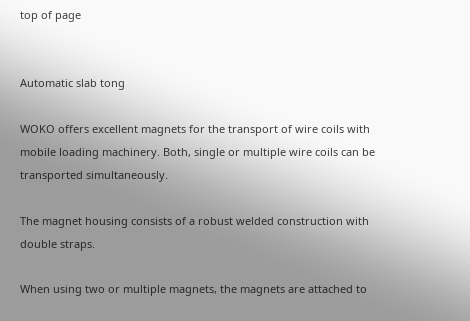top of page


Automatic slab tong

WOKO offers excellent magnets for the transport of wire coils with mobile loading machinery. Both, single or multiple wire coils can be transported simultaneously.

The magnet housing consists of a robust welded construction with double straps.

When using two or multiple magnets, the magnets are attached to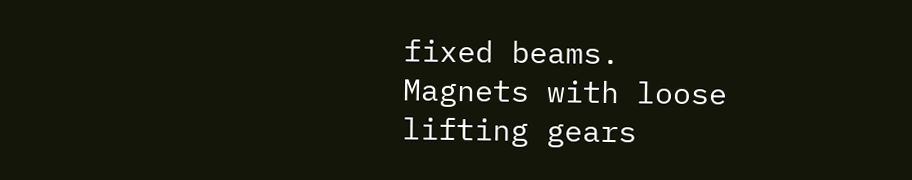fixed beams.
Magnets with loose lifting gears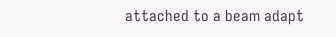attached to a beam adapt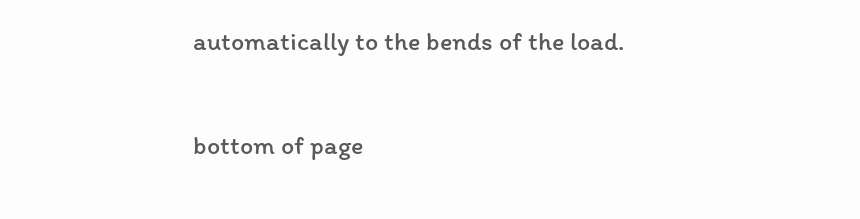automatically to the bends of the load.

bottom of page